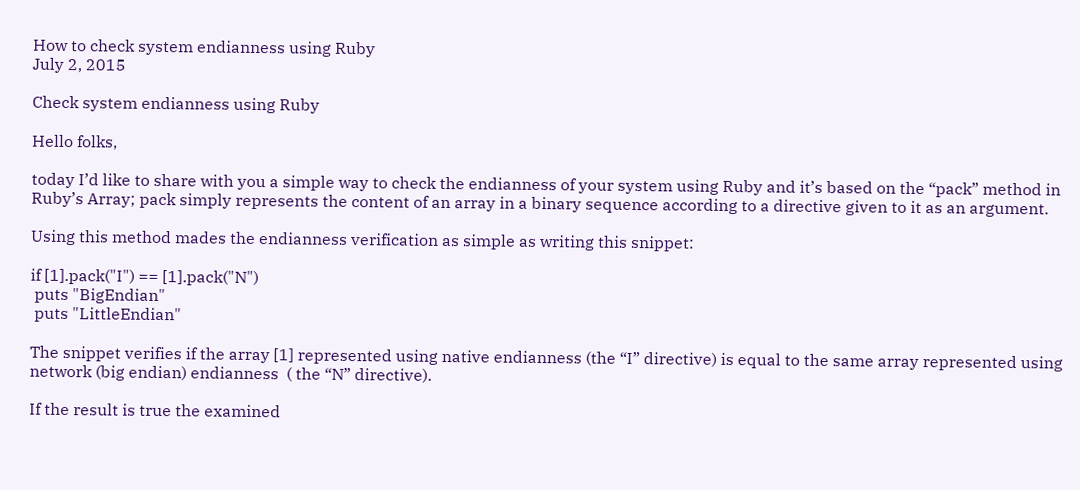How to check system endianness using Ruby
July 2, 2015

Check system endianness using Ruby

Hello folks,

today I’d like to share with you a simple way to check the endianness of your system using Ruby and it’s based on the “pack” method in Ruby’s Array; pack simply represents the content of an array in a binary sequence according to a directive given to it as an argument.

Using this method mades the endianness verification as simple as writing this snippet:

if [1].pack("I") == [1].pack("N")
 puts "BigEndian"
 puts "LittleEndian"

The snippet verifies if the array [1] represented using native endianness (the “I” directive) is equal to the same array represented using network (big endian) endianness  ( the “N” directive).

If the result is true the examined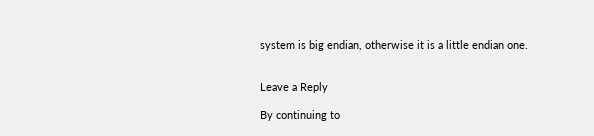system is big endian, otherwise it is a little endian one.


Leave a Reply

By continuing to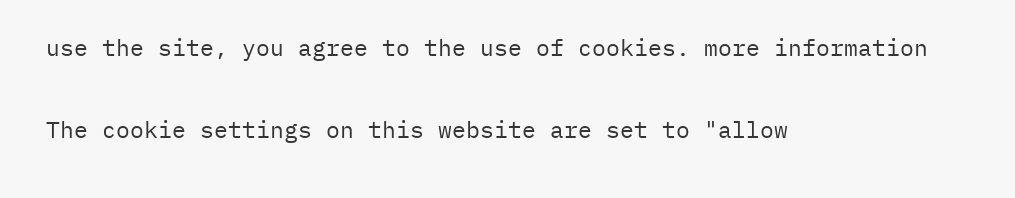use the site, you agree to the use of cookies. more information

The cookie settings on this website are set to "allow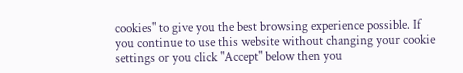cookies" to give you the best browsing experience possible. If you continue to use this website without changing your cookie settings or you click "Accept" below then you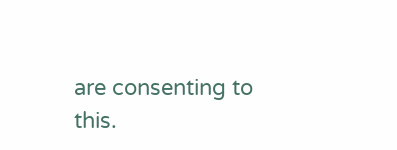are consenting to this.